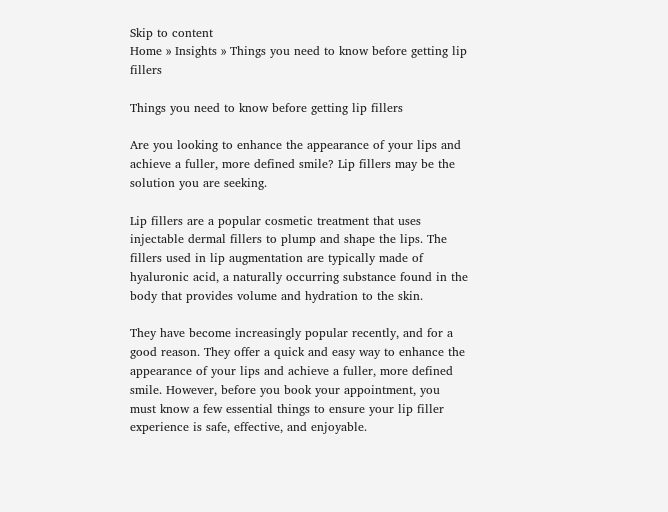Skip to content
Home » Insights » Things you need to know before getting lip fillers

Things you need to know before getting lip fillers

Are you looking to enhance the appearance of your lips and achieve a fuller, more defined smile? Lip fillers may be the solution you are seeking.

Lip fillers are a popular cosmetic treatment that uses injectable dermal fillers to plump and shape the lips. The fillers used in lip augmentation are typically made of hyaluronic acid, a naturally occurring substance found in the body that provides volume and hydration to the skin.

They have become increasingly popular recently, and for a good reason. They offer a quick and easy way to enhance the appearance of your lips and achieve a fuller, more defined smile. However, before you book your appointment, you must know a few essential things to ensure your lip filler experience is safe, effective, and enjoyable.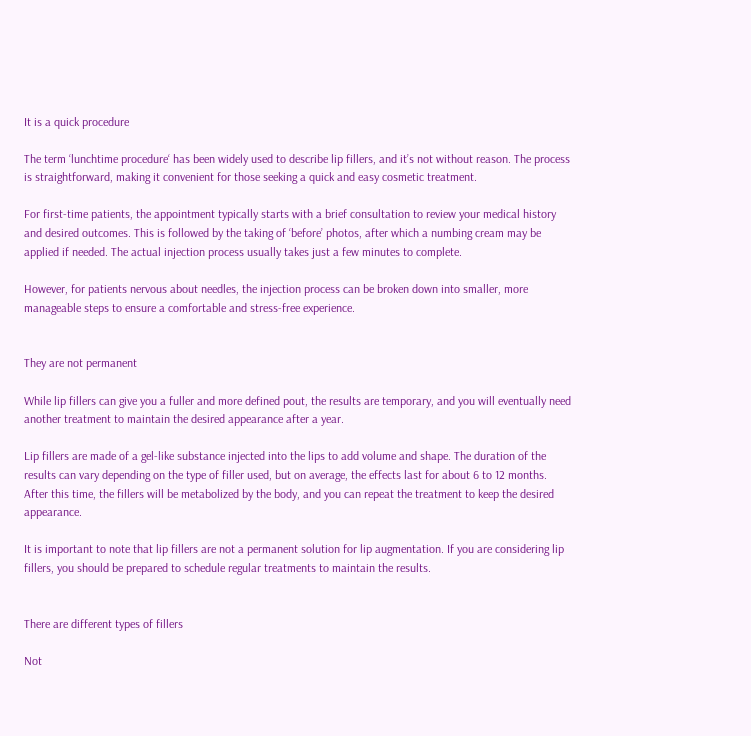It is a quick procedure

The term ‘lunchtime procedure‘ has been widely used to describe lip fillers, and it’s not without reason. The process is straightforward, making it convenient for those seeking a quick and easy cosmetic treatment.

For first-time patients, the appointment typically starts with a brief consultation to review your medical history and desired outcomes. This is followed by the taking of ‘before’ photos, after which a numbing cream may be applied if needed. The actual injection process usually takes just a few minutes to complete.

However, for patients nervous about needles, the injection process can be broken down into smaller, more manageable steps to ensure a comfortable and stress-free experience.


They are not permanent

While lip fillers can give you a fuller and more defined pout, the results are temporary, and you will eventually need another treatment to maintain the desired appearance after a year.

Lip fillers are made of a gel-like substance injected into the lips to add volume and shape. The duration of the results can vary depending on the type of filler used, but on average, the effects last for about 6 to 12 months. After this time, the fillers will be metabolized by the body, and you can repeat the treatment to keep the desired appearance.

It is important to note that lip fillers are not a permanent solution for lip augmentation. If you are considering lip fillers, you should be prepared to schedule regular treatments to maintain the results.


There are different types of fillers

Not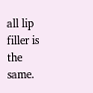all lip filler is the same.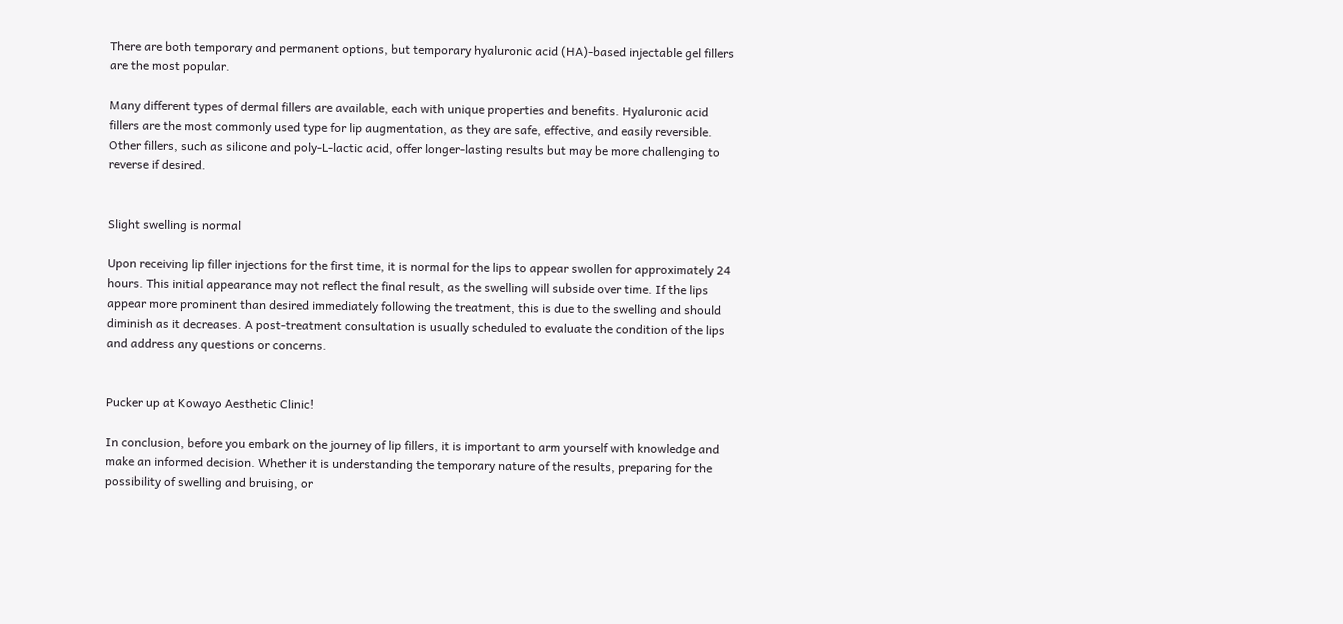There are both temporary and permanent options, but temporary hyaluronic acid (HA)-based injectable gel fillers are the most popular.

Many different types of dermal fillers are available, each with unique properties and benefits. Hyaluronic acid fillers are the most commonly used type for lip augmentation, as they are safe, effective, and easily reversible. Other fillers, such as silicone and poly-L-lactic acid, offer longer-lasting results but may be more challenging to reverse if desired.


Slight swelling is normal

Upon receiving lip filler injections for the first time, it is normal for the lips to appear swollen for approximately 24 hours. This initial appearance may not reflect the final result, as the swelling will subside over time. If the lips appear more prominent than desired immediately following the treatment, this is due to the swelling and should diminish as it decreases. A post-treatment consultation is usually scheduled to evaluate the condition of the lips and address any questions or concerns.


Pucker up at Kowayo Aesthetic Clinic!

In conclusion, before you embark on the journey of lip fillers, it is important to arm yourself with knowledge and make an informed decision. Whether it is understanding the temporary nature of the results, preparing for the possibility of swelling and bruising, or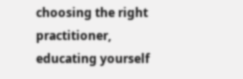choosing the right practitioner, educating yourself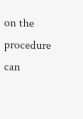on the procedure can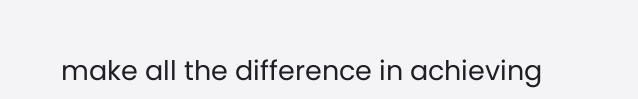make all the difference in achieving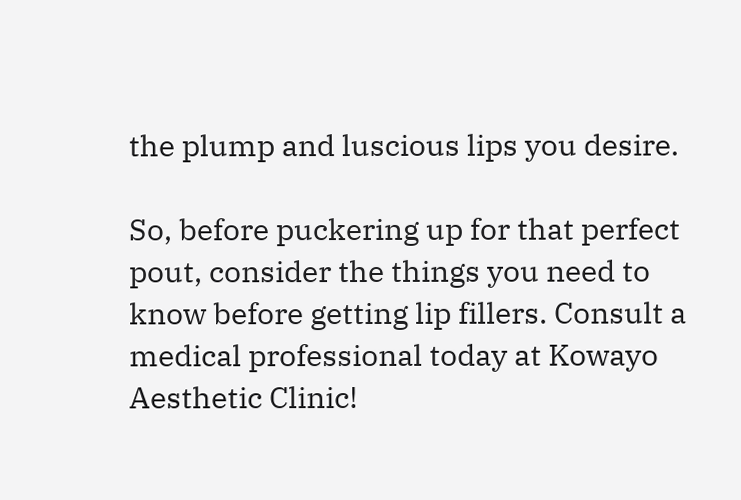the plump and luscious lips you desire.

So, before puckering up for that perfect pout, consider the things you need to know before getting lip fillers. Consult a medical professional today at Kowayo Aesthetic Clinic!